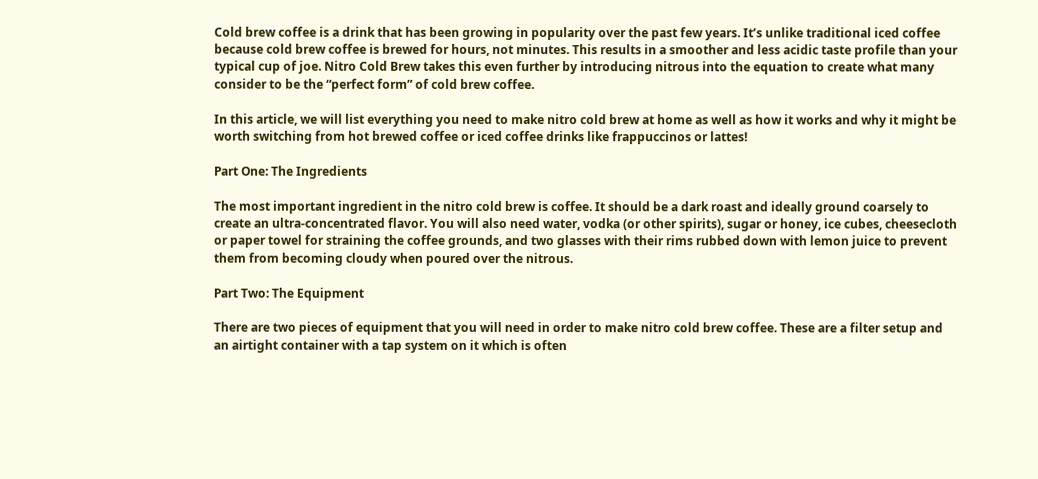Cold brew coffee is a drink that has been growing in popularity over the past few years. It’s unlike traditional iced coffee because cold brew coffee is brewed for hours, not minutes. This results in a smoother and less acidic taste profile than your typical cup of joe. Nitro Cold Brew takes this even further by introducing nitrous into the equation to create what many consider to be the “perfect form” of cold brew coffee.

In this article, we will list everything you need to make nitro cold brew at home as well as how it works and why it might be worth switching from hot brewed coffee or iced coffee drinks like frappuccinos or lattes!

Part One: The Ingredients

The most important ingredient in the nitro cold brew is coffee. It should be a dark roast and ideally ground coarsely to create an ultra-concentrated flavor. You will also need water, vodka (or other spirits), sugar or honey, ice cubes, cheesecloth or paper towel for straining the coffee grounds, and two glasses with their rims rubbed down with lemon juice to prevent them from becoming cloudy when poured over the nitrous.

Part Two: The Equipment

There are two pieces of equipment that you will need in order to make nitro cold brew coffee. These are a filter setup and an airtight container with a tap system on it which is often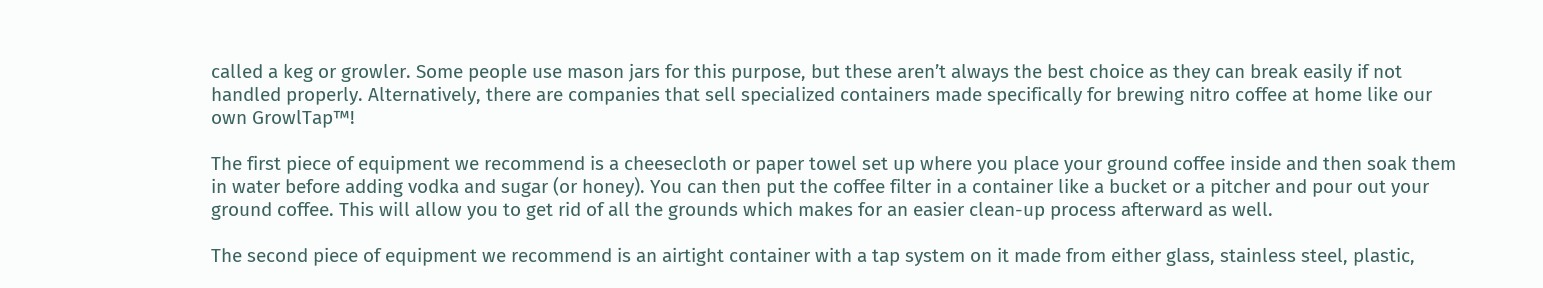called a keg or growler. Some people use mason jars for this purpose, but these aren’t always the best choice as they can break easily if not handled properly. Alternatively, there are companies that sell specialized containers made specifically for brewing nitro coffee at home like our own GrowlTap™!

The first piece of equipment we recommend is a cheesecloth or paper towel set up where you place your ground coffee inside and then soak them in water before adding vodka and sugar (or honey). You can then put the coffee filter in a container like a bucket or a pitcher and pour out your ground coffee. This will allow you to get rid of all the grounds which makes for an easier clean-up process afterward as well.

The second piece of equipment we recommend is an airtight container with a tap system on it made from either glass, stainless steel, plastic,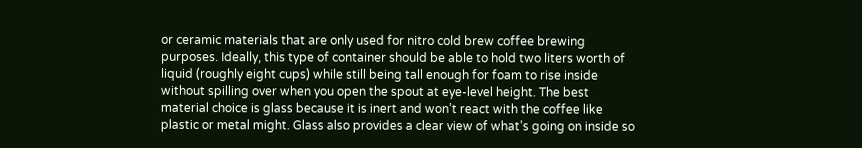or ceramic materials that are only used for nitro cold brew coffee brewing purposes. Ideally, this type of container should be able to hold two liters worth of liquid (roughly eight cups) while still being tall enough for foam to rise inside without spilling over when you open the spout at eye-level height. The best material choice is glass because it is inert and won’t react with the coffee like plastic or metal might. Glass also provides a clear view of what’s going on inside so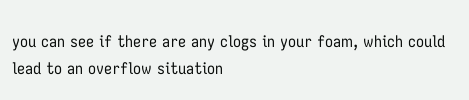you can see if there are any clogs in your foam, which could lead to an overflow situation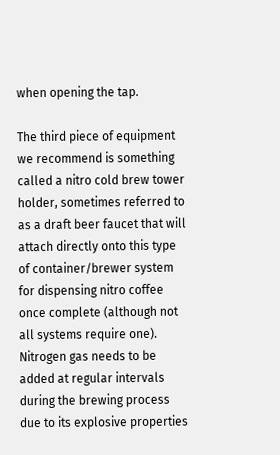when opening the tap.

The third piece of equipment we recommend is something called a nitro cold brew tower holder, sometimes referred to as a draft beer faucet that will attach directly onto this type of container/brewer system for dispensing nitro coffee once complete (although not all systems require one). Nitrogen gas needs to be added at regular intervals during the brewing process due to its explosive properties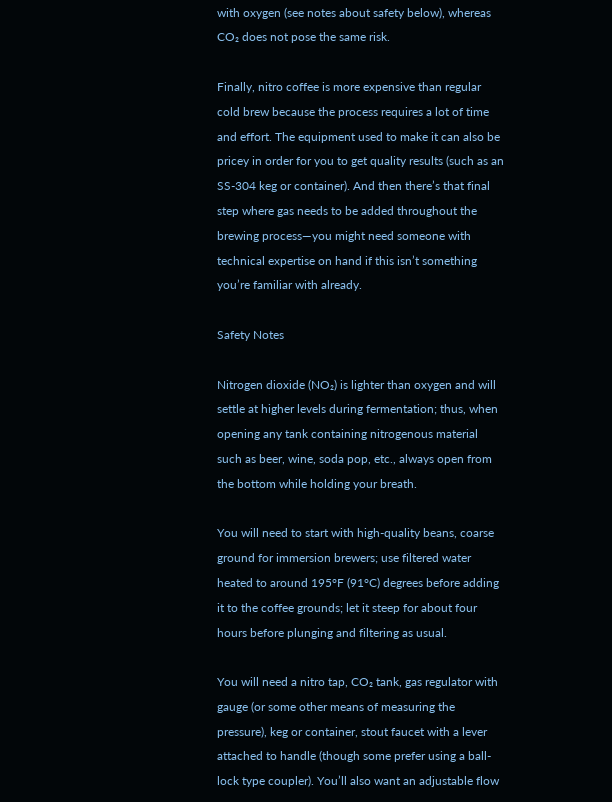with oxygen (see notes about safety below), whereas CO₂ does not pose the same risk.

Finally, nitro coffee is more expensive than regular cold brew because the process requires a lot of time and effort. The equipment used to make it can also be pricey in order for you to get quality results (such as an SS-304 keg or container). And then there’s that final step where gas needs to be added throughout the brewing process—you might need someone with technical expertise on hand if this isn’t something you’re familiar with already.

Safety Notes

Nitrogen dioxide (NO₂) is lighter than oxygen and will settle at higher levels during fermentation; thus, when opening any tank containing nitrogenous material such as beer, wine, soda pop, etc., always open from the bottom while holding your breath.

You will need to start with high-quality beans, coarse ground for immersion brewers; use filtered water heated to around 195°F (91°C) degrees before adding it to the coffee grounds; let it steep for about four hours before plunging and filtering as usual.

You will need a nitro tap, CO₂ tank, gas regulator with gauge (or some other means of measuring the pressure), keg or container, stout faucet with a lever attached to handle (though some prefer using a ball-lock type coupler). You’ll also want an adjustable flow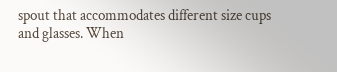spout that accommodates different size cups and glasses. When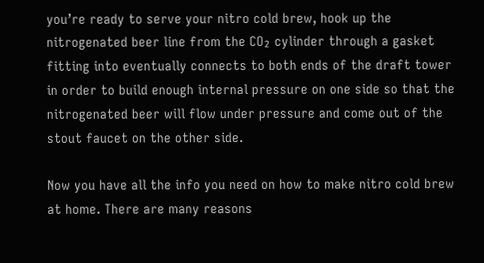you’re ready to serve your nitro cold brew, hook up the nitrogenated beer line from the CO₂ cylinder through a gasket fitting into eventually connects to both ends of the draft tower in order to build enough internal pressure on one side so that the nitrogenated beer will flow under pressure and come out of the stout faucet on the other side.

Now you have all the info you need on how to make nitro cold brew at home. There are many reasons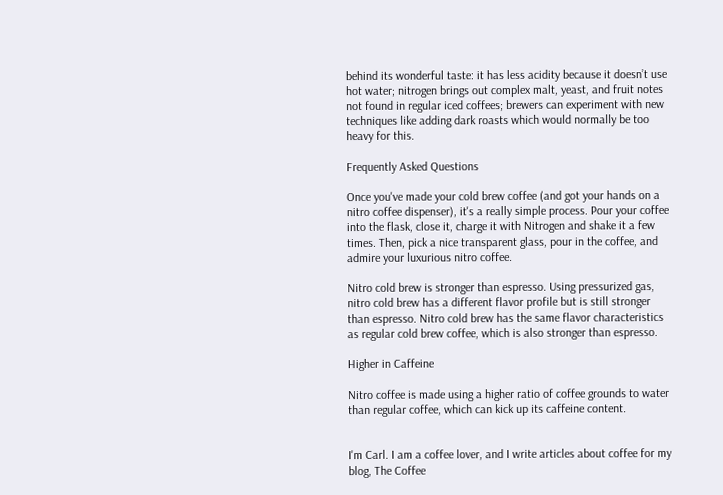behind its wonderful taste: it has less acidity because it doesn’t use hot water; nitrogen brings out complex malt, yeast, and fruit notes not found in regular iced coffees; brewers can experiment with new techniques like adding dark roasts which would normally be too heavy for this.

Frequently Asked Questions

Once you've made your cold brew coffee (and got your hands on a nitro coffee dispenser), it's a really simple process. Pour your coffee into the flask, close it, charge it with Nitrogen and shake it a few times. Then, pick a nice transparent glass, pour in the coffee, and admire your luxurious nitro coffee.

Nitro cold brew is stronger than espresso. Using pressurized gas, nitro cold brew has a different flavor profile but is still stronger than espresso. Nitro cold brew has the same flavor characteristics as regular cold brew coffee, which is also stronger than espresso.

Higher in Caffeine

Nitro coffee is made using a higher ratio of coffee grounds to water than regular coffee, which can kick up its caffeine content.


I'm Carl. I am a coffee lover, and I write articles about coffee for my blog, The Coffee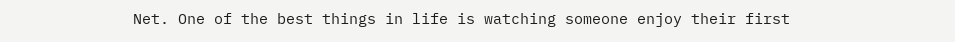Net. One of the best things in life is watching someone enjoy their first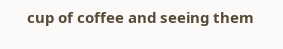cup of coffee and seeing them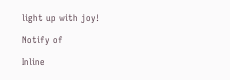light up with joy!

Notify of

Inline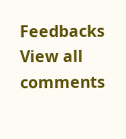Feedbacks
View all comments